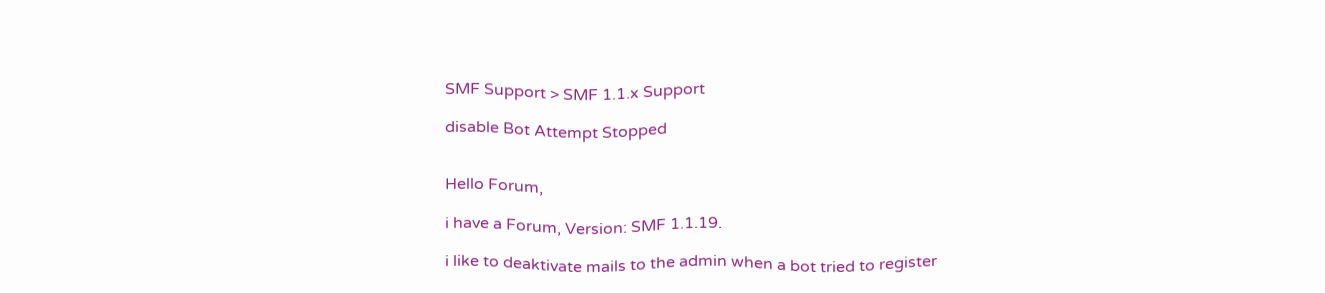SMF Support > SMF 1.1.x Support

disable Bot Attempt Stopped


Hello Forum,

i have a Forum, Version: SMF 1.1.19.

i like to deaktivate mails to the admin when a bot tried to register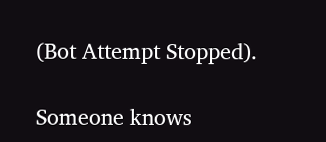(Bot Attempt Stopped).

Someone knows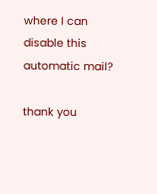where I can disable this automatic mail?

thank you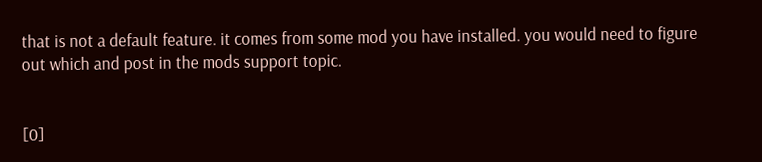that is not a default feature. it comes from some mod you have installed. you would need to figure out which and post in the mods support topic.


[0]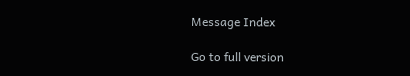Message Index

Go to full version